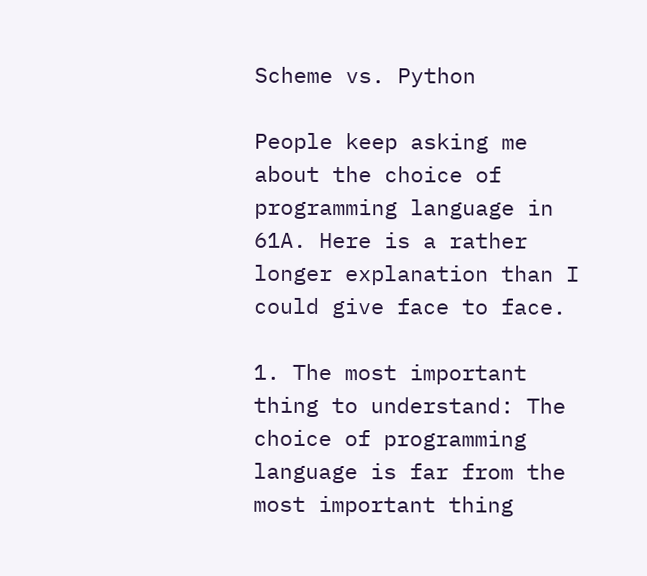Scheme vs. Python

People keep asking me about the choice of programming language in 61A. Here is a rather longer explanation than I could give face to face.

1. The most important thing to understand: The choice of programming language is far from the most important thing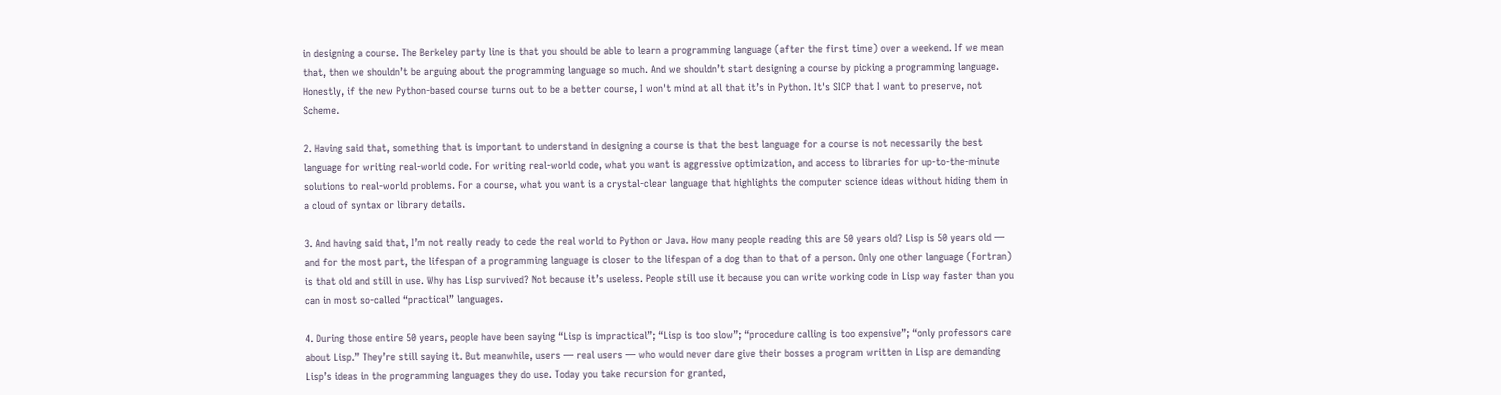in designing a course. The Berkeley party line is that you should be able to learn a programming language (after the first time) over a weekend. If we mean that, then we shouldn’t be arguing about the programming language so much. And we shouldn’t start designing a course by picking a programming language. Honestly, if the new Python-based course turns out to be a better course, I won't mind at all that it’s in Python. It's SICP that I want to preserve, not Scheme.

2. Having said that, something that is important to understand in designing a course is that the best language for a course is not necessarily the best language for writing real-world code. For writing real-world code, what you want is aggressive optimization, and access to libraries for up-to-the-minute solutions to real-world problems. For a course, what you want is a crystal-clear language that highlights the computer science ideas without hiding them in a cloud of syntax or library details.

3. And having said that, I’m not really ready to cede the real world to Python or Java. How many people reading this are 50 years old? Lisp is 50 years old — and for the most part, the lifespan of a programming language is closer to the lifespan of a dog than to that of a person. Only one other language (Fortran) is that old and still in use. Why has Lisp survived? Not because it’s useless. People still use it because you can write working code in Lisp way faster than you can in most so-called “practical” languages.

4. During those entire 50 years, people have been saying “Lisp is impractical”; “Lisp is too slow”; “procedure calling is too expensive”; “only professors care about Lisp.” They’re still saying it. But meanwhile, users — real users — who would never dare give their bosses a program written in Lisp are demanding Lisp’s ideas in the programming languages they do use. Today you take recursion for granted,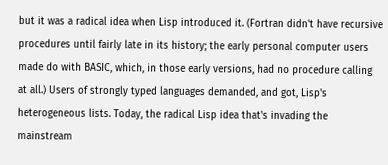but it was a radical idea when Lisp introduced it. (Fortran didn't have recursive procedures until fairly late in its history; the early personal computer users made do with BASIC, which, in those early versions, had no procedure calling at all.) Users of strongly typed languages demanded, and got, Lisp's heterogeneous lists. Today, the radical Lisp idea that's invading the mainstream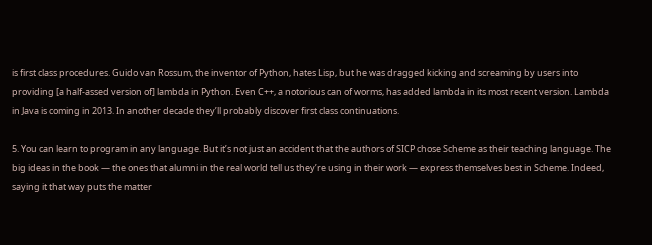is first class procedures. Guido van Rossum, the inventor of Python, hates Lisp, but he was dragged kicking and screaming by users into providing [a half-assed version of] lambda in Python. Even C++, a notorious can of worms, has added lambda in its most recent version. Lambda in Java is coming in 2013. In another decade they’ll probably discover first class continuations.

5. You can learn to program in any language. But it’s not just an accident that the authors of SICP chose Scheme as their teaching language. The big ideas in the book — the ones that alumni in the real world tell us they’re using in their work — express themselves best in Scheme. Indeed, saying it that way puts the matter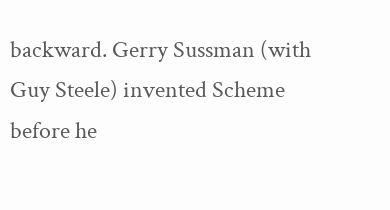backward. Gerry Sussman (with Guy Steele) invented Scheme before he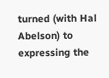turned (with Hal Abelson) to expressing the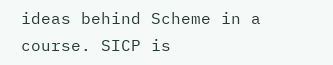ideas behind Scheme in a course. SICP is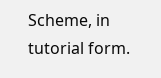Scheme, in tutorial form.